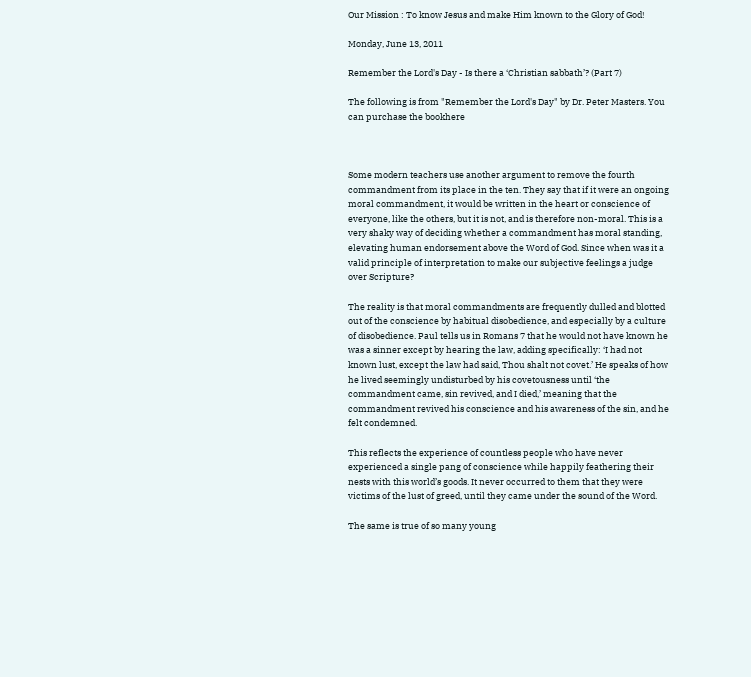Our Mission : To know Jesus and make Him known to the Glory of God!

Monday, June 13, 2011

Remember the Lord's Day - Is there a ‘Christian sabbath’? (Part 7)

The following is from "Remember the Lord's Day" by Dr. Peter Masters. You can purchase the bookhere



Some modern teachers use another argument to remove the fourth commandment from its place in the ten. They say that if it were an ongoing moral commandment, it would be written in the heart or conscience of everyone, like the others, but it is not, and is therefore non-moral. This is a very shaky way of deciding whether a commandment has moral standing, elevating human endorsement above the Word of God. Since when was it a valid principle of interpretation to make our subjective feelings a judge over Scripture?

The reality is that moral commandments are frequently dulled and blotted out of the conscience by habitual disobedience, and especially by a culture of disobedience. Paul tells us in Romans 7 that he would not have known he was a sinner except by hearing the law, adding specifically: ‘I had not known lust, except the law had said, Thou shalt not covet.’ He speaks of how he lived seemingly undisturbed by his covetousness until ‘the commandment came, sin revived, and I died,’ meaning that the commandment revived his conscience and his awareness of the sin, and he felt condemned.

This reflects the experience of countless people who have never experienced a single pang of conscience while happily feathering their nests with this world’s goods. It never occurred to them that they were victims of the lust of greed, until they came under the sound of the Word.

The same is true of so many young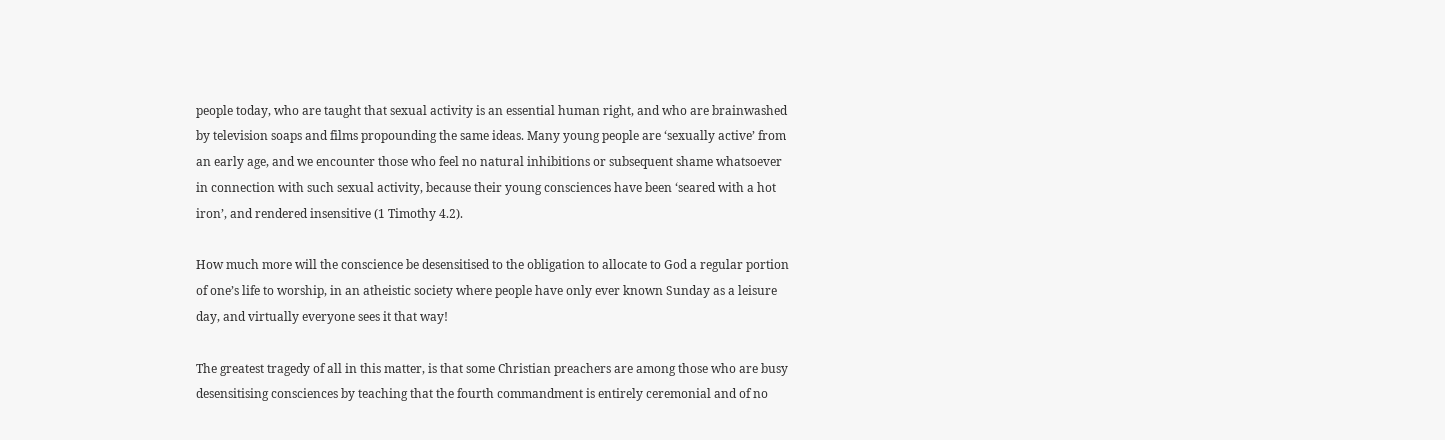people today, who are taught that sexual activity is an essential human right, and who are brainwashed by television soaps and films propounding the same ideas. Many young people are ‘sexually active’ from an early age, and we encounter those who feel no natural inhibitions or subsequent shame whatsoever in connection with such sexual activity, because their young consciences have been ‘seared with a hot iron’, and rendered insensitive (1 Timothy 4.2).

How much more will the conscience be desensitised to the obligation to allocate to God a regular portion of one’s life to worship, in an atheistic society where people have only ever known Sunday as a leisure day, and virtually everyone sees it that way!

The greatest tragedy of all in this matter, is that some Christian preachers are among those who are busy desensitising consciences by teaching that the fourth commandment is entirely ceremonial and of no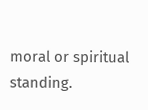moral or spiritual standing.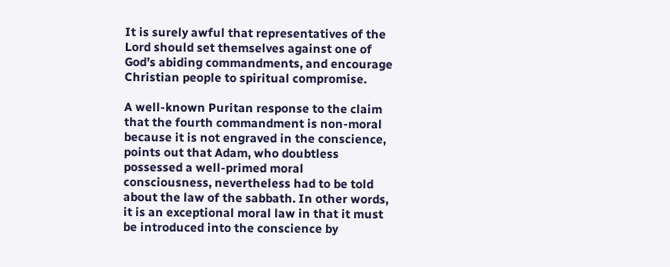It is surely awful that representatives of the Lord should set themselves against one of God’s abiding commandments, and encourage Christian people to spiritual compromise.

A well-known Puritan response to the claim that the fourth commandment is non-moral because it is not engraved in the conscience, points out that Adam, who doubtless possessed a well-primed moral consciousness, nevertheless had to be told about the law of the sabbath. In other words, it is an exceptional moral law in that it must be introduced into the conscience by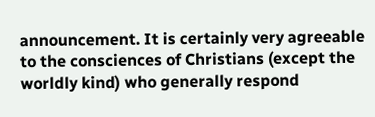announcement. It is certainly very agreeable to the consciences of Christians (except the worldly kind) who generally respond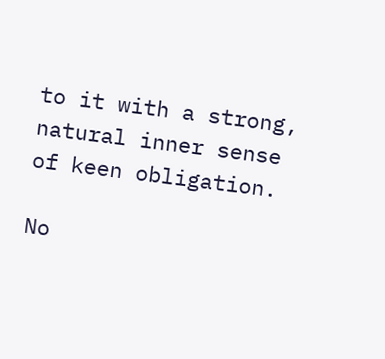to it with a strong, natural inner sense of keen obligation.

No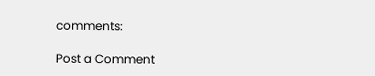comments:

Post a Comment